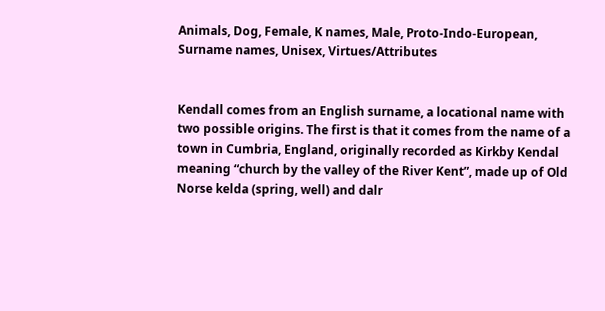Animals, Dog, Female, K names, Male, Proto-Indo-European, Surname names, Unisex, Virtues/Attributes


Kendall comes from an English surname, a locational name with two possible origins. The first is that it comes from the name of a town in Cumbria, England, originally recorded as Kirkby Kendal meaning “church by the valley of the River Kent”, made up of Old Norse kelda (spring, well) and dalr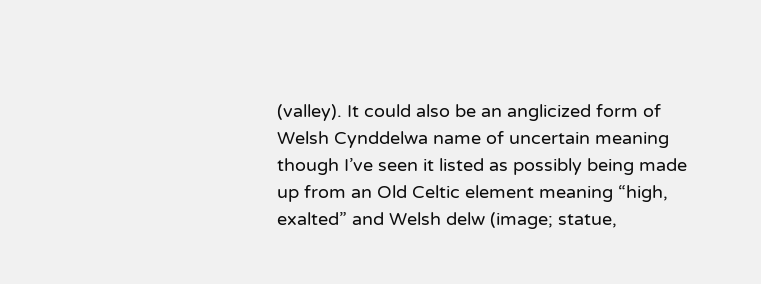(valley). It could also be an anglicized form of Welsh Cynddelwa name of uncertain meaning though I’ve seen it listed as possibly being made up from an Old Celtic element meaning “high, exalted” and Welsh delw (image; statue,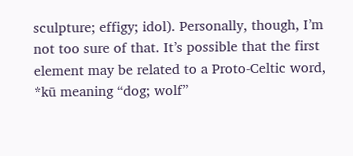sculpture; effigy; idol). Personally, though, I’m not too sure of that. It’s possible that the first element may be related to a Proto-Celtic word, *kū meaning “dog; wolf”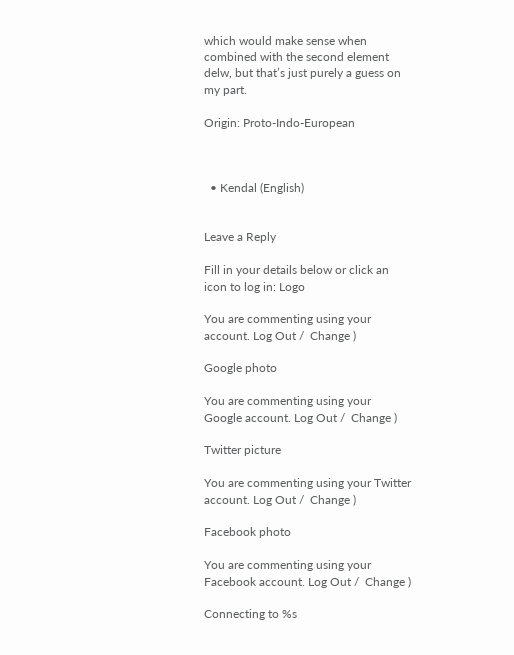which would make sense when combined with the second element delw, but that’s just purely a guess on my part.

Origin: Proto-Indo-European



  • Kendal (English)


Leave a Reply

Fill in your details below or click an icon to log in: Logo

You are commenting using your account. Log Out /  Change )

Google photo

You are commenting using your Google account. Log Out /  Change )

Twitter picture

You are commenting using your Twitter account. Log Out /  Change )

Facebook photo

You are commenting using your Facebook account. Log Out /  Change )

Connecting to %s